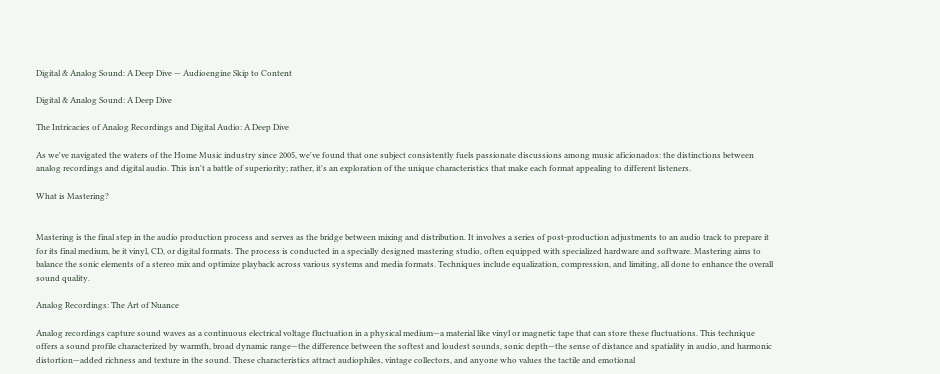Digital & Analog Sound: A Deep Dive — Audioengine Skip to Content

Digital & Analog Sound: A Deep Dive

The Intricacies of Analog Recordings and Digital Audio: A Deep Dive

As we've navigated the waters of the Home Music industry since 2005, we've found that one subject consistently fuels passionate discussions among music aficionados: the distinctions between analog recordings and digital audio. This isn't a battle of superiority; rather, it's an exploration of the unique characteristics that make each format appealing to different listeners.

What is Mastering?


Mastering is the final step in the audio production process and serves as the bridge between mixing and distribution. It involves a series of post-production adjustments to an audio track to prepare it for its final medium, be it vinyl, CD, or digital formats. The process is conducted in a specially designed mastering studio, often equipped with specialized hardware and software. Mastering aims to balance the sonic elements of a stereo mix and optimize playback across various systems and media formats. Techniques include equalization, compression, and limiting, all done to enhance the overall sound quality.

Analog Recordings: The Art of Nuance

Analog recordings capture sound waves as a continuous electrical voltage fluctuation in a physical medium—a material like vinyl or magnetic tape that can store these fluctuations. This technique offers a sound profile characterized by warmth, broad dynamic range—the difference between the softest and loudest sounds, sonic depth—the sense of distance and spatiality in audio, and harmonic distortion—added richness and texture in the sound. These characteristics attract audiophiles, vintage collectors, and anyone who values the tactile and emotional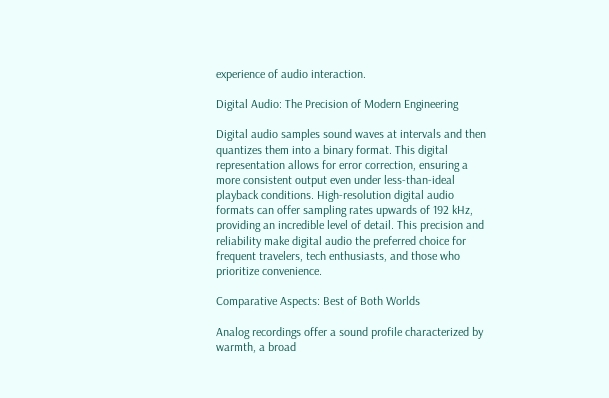experience of audio interaction.

Digital Audio: The Precision of Modern Engineering

Digital audio samples sound waves at intervals and then quantizes them into a binary format. This digital representation allows for error correction, ensuring a more consistent output even under less-than-ideal playback conditions. High-resolution digital audio formats can offer sampling rates upwards of 192 kHz, providing an incredible level of detail. This precision and reliability make digital audio the preferred choice for frequent travelers, tech enthusiasts, and those who prioritize convenience.

Comparative Aspects: Best of Both Worlds

Analog recordings offer a sound profile characterized by warmth, a broad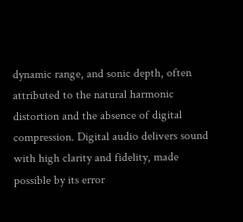dynamic range, and sonic depth, often attributed to the natural harmonic distortion and the absence of digital compression. Digital audio delivers sound with high clarity and fidelity, made possible by its error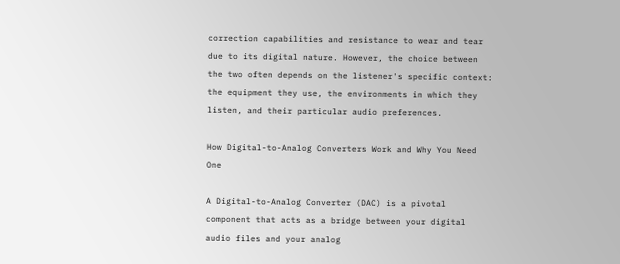correction capabilities and resistance to wear and tear due to its digital nature. However, the choice between the two often depends on the listener's specific context: the equipment they use, the environments in which they listen, and their particular audio preferences.

How Digital-to-Analog Converters Work and Why You Need One

A Digital-to-Analog Converter (DAC) is a pivotal component that acts as a bridge between your digital audio files and your analog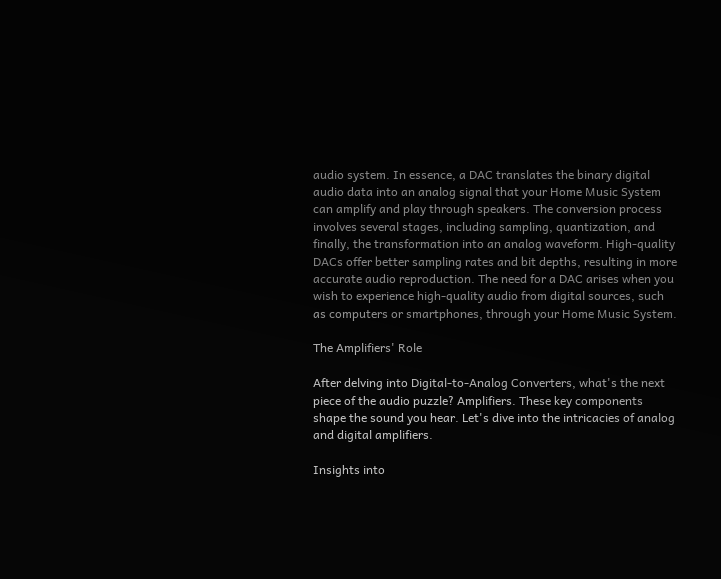audio system. In essence, a DAC translates the binary digital audio data into an analog signal that your Home Music System can amplify and play through speakers. The conversion process involves several stages, including sampling, quantization, and finally, the transformation into an analog waveform. High-quality DACs offer better sampling rates and bit depths, resulting in more accurate audio reproduction. The need for a DAC arises when you wish to experience high-quality audio from digital sources, such as computers or smartphones, through your Home Music System.

The Amplifiers' Role

After delving into Digital-to-Analog Converters, what's the next piece of the audio puzzle? Amplifiers. These key components shape the sound you hear. Let's dive into the intricacies of analog and digital amplifiers.

Insights into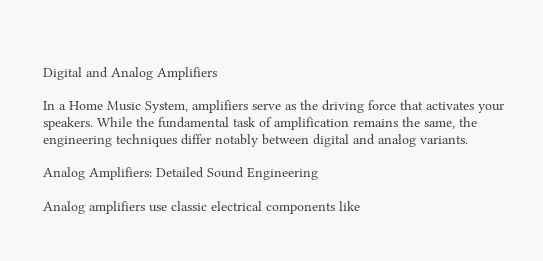Digital and Analog Amplifiers

In a Home Music System, amplifiers serve as the driving force that activates your speakers. While the fundamental task of amplification remains the same, the engineering techniques differ notably between digital and analog variants.

Analog Amplifiers: Detailed Sound Engineering

Analog amplifiers use classic electrical components like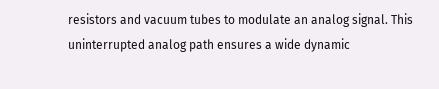resistors and vacuum tubes to modulate an analog signal. This uninterrupted analog path ensures a wide dynamic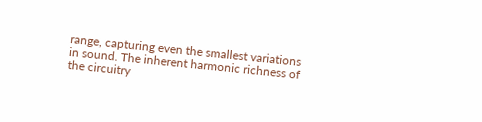range, capturing even the smallest variations in sound. The inherent harmonic richness of the circuitry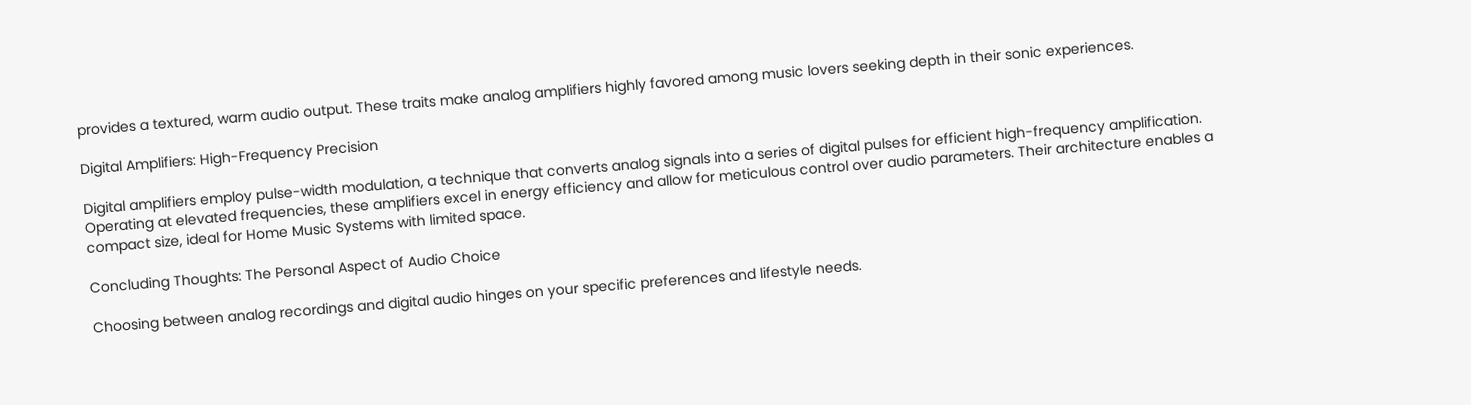provides a textured, warm audio output. These traits make analog amplifiers highly favored among music lovers seeking depth in their sonic experiences.

Digital Amplifiers: High-Frequency Precision

Digital amplifiers employ pulse-width modulation, a technique that converts analog signals into a series of digital pulses for efficient high-frequency amplification. Operating at elevated frequencies, these amplifiers excel in energy efficiency and allow for meticulous control over audio parameters. Their architecture enables a compact size, ideal for Home Music Systems with limited space.

Concluding Thoughts: The Personal Aspect of Audio Choice

Choosing between analog recordings and digital audio hinges on your specific preferences and lifestyle needs.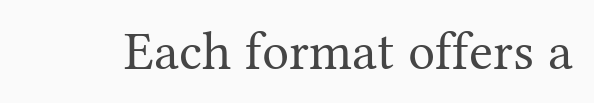Each format offers a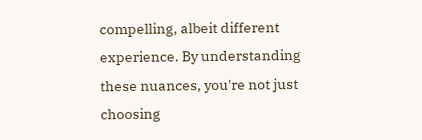compelling, albeit different experience. By understanding these nuances, you're not just choosing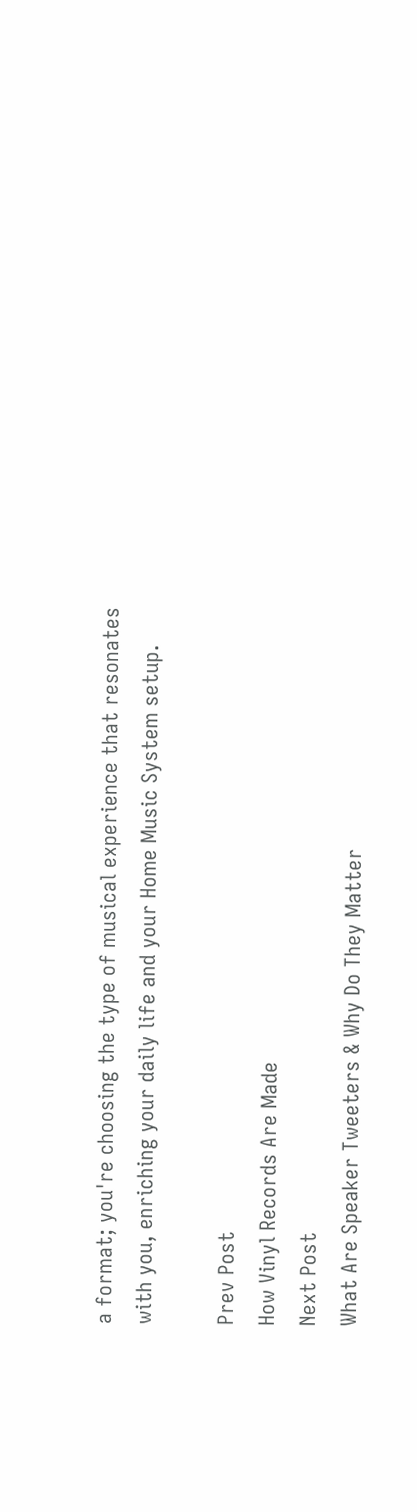a format; you're choosing the type of musical experience that resonates with you, enriching your daily life and your Home Music System setup.

Prev Post
How Vinyl Records Are Made
Next Post
What Are Speaker Tweeters & Why Do They Matter